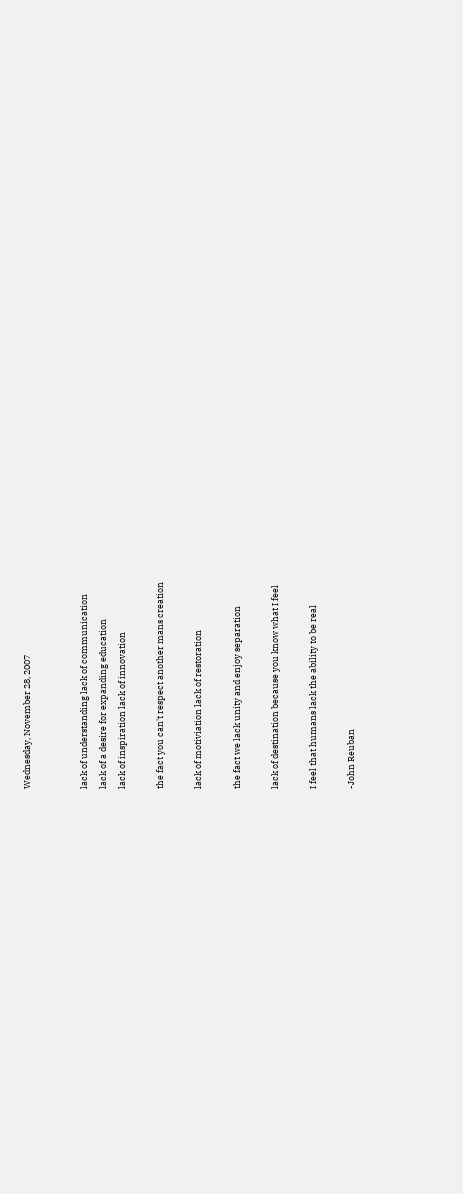Wednesday, November 28, 2007


lack of understanding lack of communication
lack of a desire for expanding education
lack of inspiration lack of innovation

the fact you can't respect another mans creation

lack of motiviation lack of restoration

the fact we lack unity and enjoy separation

lack of destination because you know what I feel

I feel that humans lack the ability to be real

-John Reuban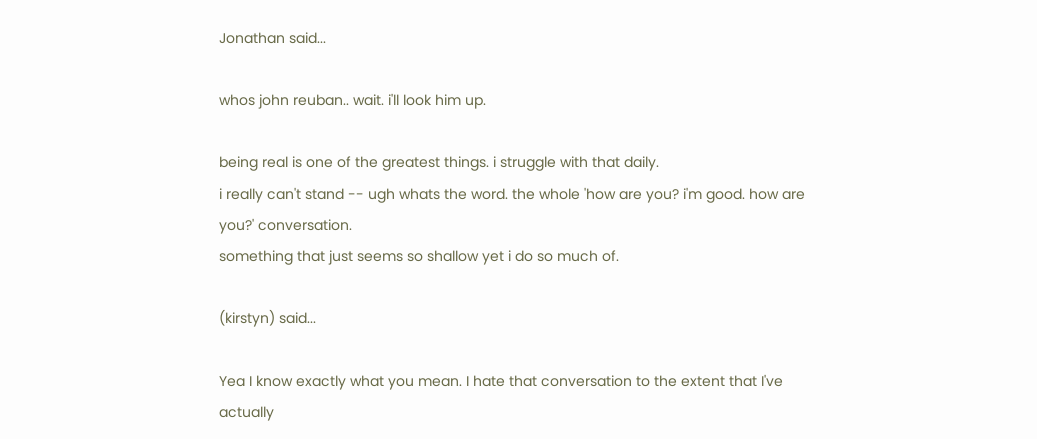Jonathan said...

whos john reuban.. wait. i'll look him up.

being real is one of the greatest things. i struggle with that daily.
i really can't stand -- ugh whats the word. the whole 'how are you? i'm good. how are you?' conversation.
something that just seems so shallow yet i do so much of.

(kirstyn) said...

Yea I know exactly what you mean. I hate that conversation to the extent that I've actually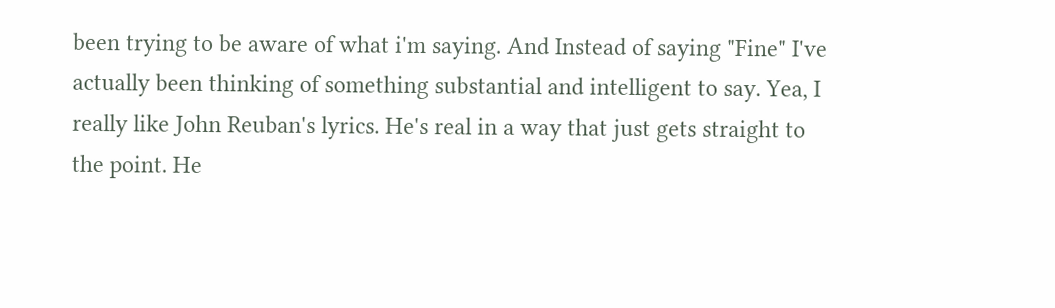been trying to be aware of what i'm saying. And Instead of saying "Fine" I've actually been thinking of something substantial and intelligent to say. Yea, I really like John Reuban's lyrics. He's real in a way that just gets straight to the point. He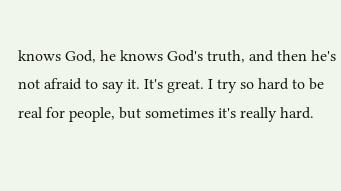knows God, he knows God's truth, and then he's not afraid to say it. It's great. I try so hard to be real for people, but sometimes it's really hard.